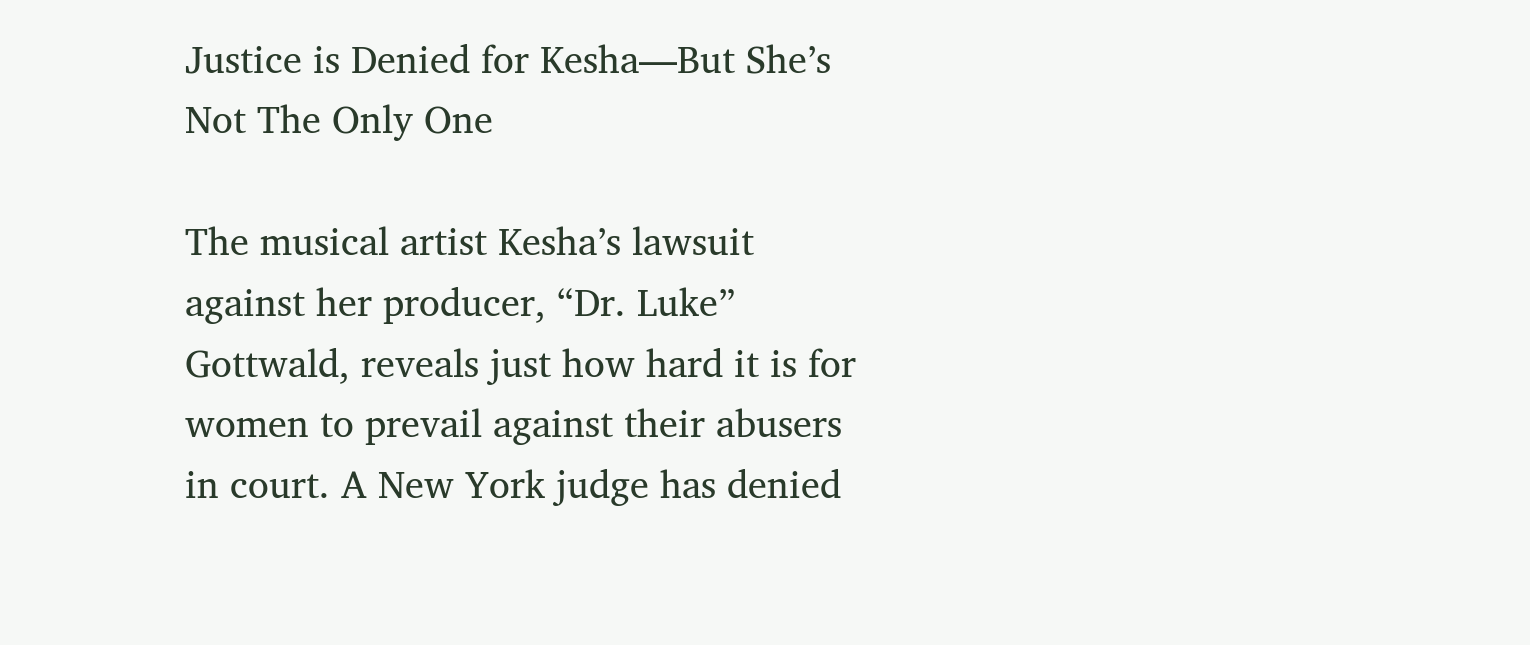Justice is Denied for Kesha—But She’s Not The Only One

The musical artist Kesha’s lawsuit against her producer, “Dr. Luke” Gottwald, reveals just how hard it is for women to prevail against their abusers in court. A New York judge has denied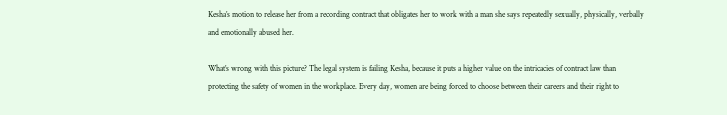Kesha’s motion to release her from a recording contract that obligates her to work with a man she says repeatedly sexually, physically, verbally and emotionally abused her.

What’s wrong with this picture? The legal system is failing Kesha, because it puts a higher value on the intricacies of contract law than protecting the safety of women in the workplace. Every day, women are being forced to choose between their careers and their right to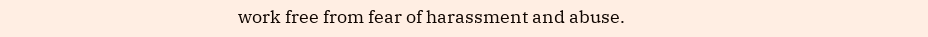work free from fear of harassment and abuse.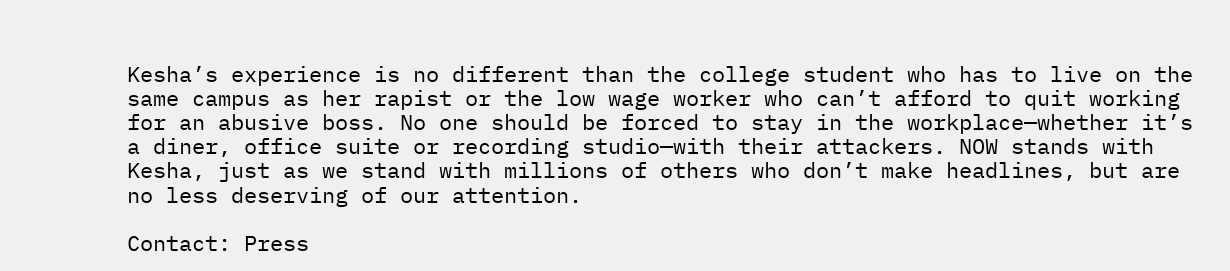Kesha’s experience is no different than the college student who has to live on the same campus as her rapist or the low wage worker who can’t afford to quit working for an abusive boss. No one should be forced to stay in the workplace—whether it’s a diner, office suite or recording studio—with their attackers. NOW stands with Kesha, just as we stand with millions of others who don’t make headlines, but are no less deserving of our attention.

Contact: Press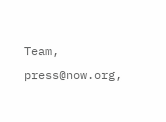Team, press@now.org,